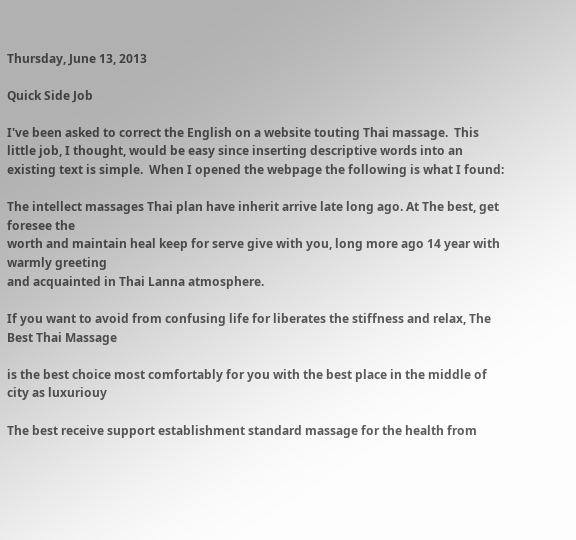Thursday, June 13, 2013

Quick Side Job

I've been asked to correct the English on a website touting Thai massage.  This little job, I thought, would be easy since inserting descriptive words into an existing text is simple.  When I opened the webpage the following is what I found:

The intellect massages Thai plan have inherit arrive late long ago. At The best, get foresee the
worth and maintain heal keep for serve give with you, long more ago 14 year with warmly greeting
and acquainted in Thai Lanna atmosphere.

If you want to avoid from confusing life for liberates the stiffness and relax, The Best Thai Massage

is the best choice most comfortably for you with the best place in the middle of city as luxuriouy

The best receive support establishment standard massage for the health from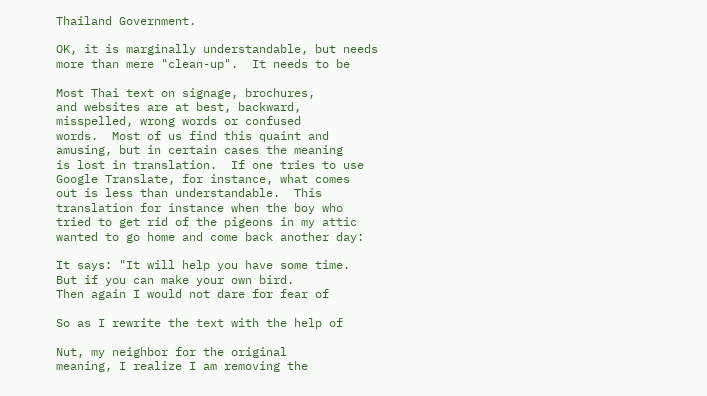Thailand Government.

OK, it is marginally understandable, but needs
more than mere "clean-up".  It needs to be

Most Thai text on signage, brochures,
and websites are at best, backward,
misspelled, wrong words or confused
words.  Most of us find this quaint and
amusing, but in certain cases the meaning
is lost in translation.  If one tries to use
Google Translate, for instance, what comes
out is less than understandable.  This
translation for instance when the boy who
tried to get rid of the pigeons in my attic
wanted to go home and come back another day:

It says: "It will help you have some time.
But if you can make your own bird.
Then again I would not dare for fear of

So as I rewrite the text with the help of

Nut, my neighbor for the original
meaning, I realize I am removing the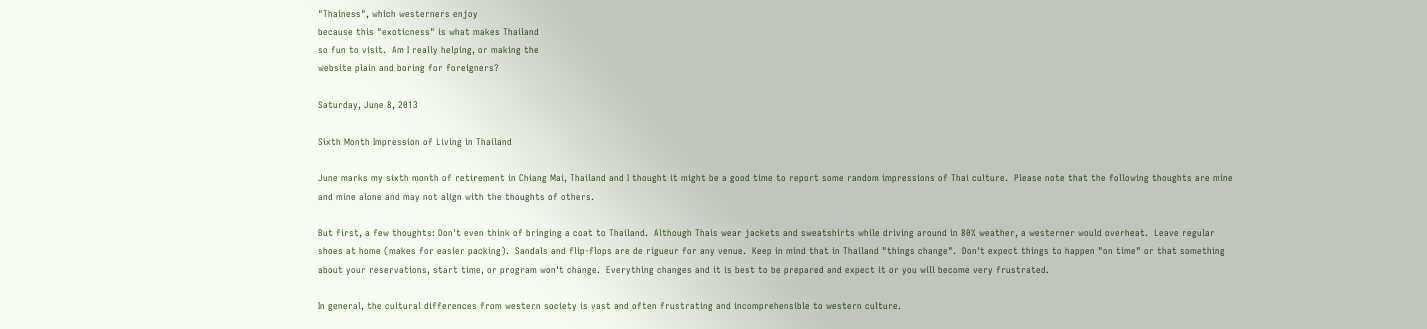"Thainess", which westerners enjoy
because this "exoticness" is what makes Thailand
so fun to visit.  Am I really helping, or making the
website plain and boring for foreigners?

Saturday, June 8, 2013

Sixth Month Impression of Living in Thailand

June marks my sixth month of retirement in Chiang Mai, Thailand and I thought it might be a good time to report some random impressions of Thai culture.  Please note that the following thoughts are mine and mine alone and may not align with the thoughts of others.

But first, a few thoughts: Don't even think of bringing a coat to Thailand.  Although Thais wear jackets and sweatshirts while driving around in 80% weather, a westerner would overheat.  Leave regular shoes at home (makes for easier packing).  Sandals and flip-flops are de rigueur for any venue.  Keep in mind that in Thailand "things change".  Don't expect things to happen "on time" or that something about your reservations, start time, or program won't change.  Everything changes and it is best to be prepared and expect it or you will become very frustrated.

In general, the cultural differences from western society is vast and often frustrating and incomprehensible to western culture.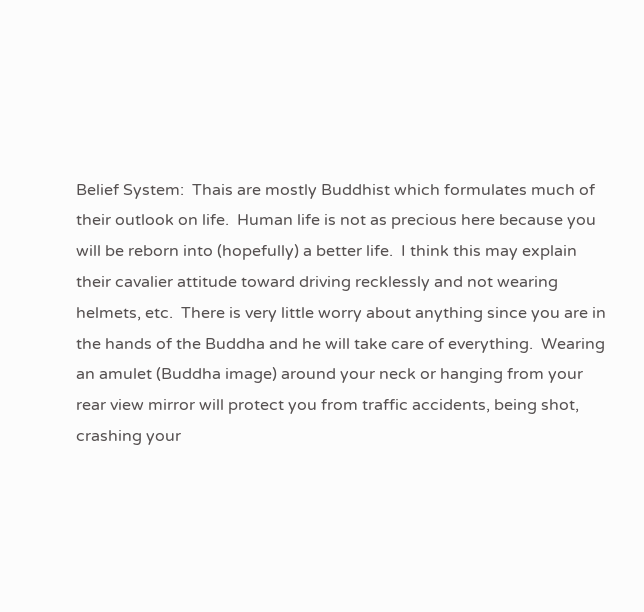Belief System:  Thais are mostly Buddhist which formulates much of their outlook on life.  Human life is not as precious here because you will be reborn into (hopefully) a better life.  I think this may explain their cavalier attitude toward driving recklessly and not wearing helmets, etc.  There is very little worry about anything since you are in the hands of the Buddha and he will take care of everything.  Wearing an amulet (Buddha image) around your neck or hanging from your rear view mirror will protect you from traffic accidents, being shot, crashing your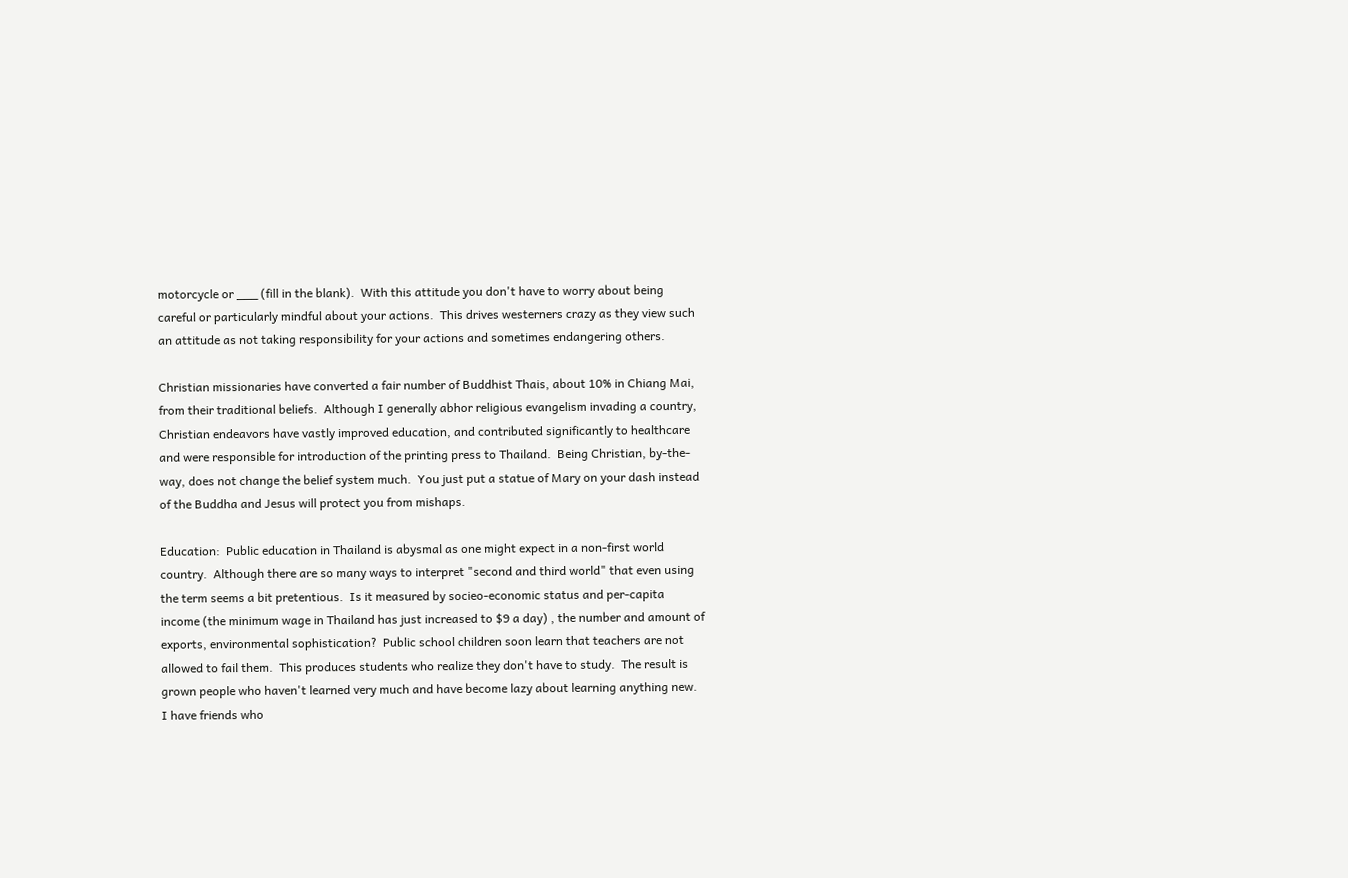motorcycle or ___ (fill in the blank).  With this attitude you don't have to worry about being careful or particularly mindful about your actions.  This drives westerners crazy as they view such an attitude as not taking responsibility for your actions and sometimes endangering others.

Christian missionaries have converted a fair number of Buddhist Thais, about 10% in Chiang Mai, from their traditional beliefs.  Although I generally abhor religious evangelism invading a country, Christian endeavors have vastly improved education, and contributed significantly to healthcare and were responsible for introduction of the printing press to Thailand.  Being Christian, by-the-way, does not change the belief system much.  You just put a statue of Mary on your dash instead of the Buddha and Jesus will protect you from mishaps.

Education:  Public education in Thailand is abysmal as one might expect in a non-first world country.  Although there are so many ways to interpret "second and third world" that even using the term seems a bit pretentious.  Is it measured by socieo-economic status and per-capita income (the minimum wage in Thailand has just increased to $9 a day) , the number and amount of exports, environmental sophistication?  Public school children soon learn that teachers are not allowed to fail them.  This produces students who realize they don't have to study.  The result is grown people who haven't learned very much and have become lazy about learning anything new.  I have friends who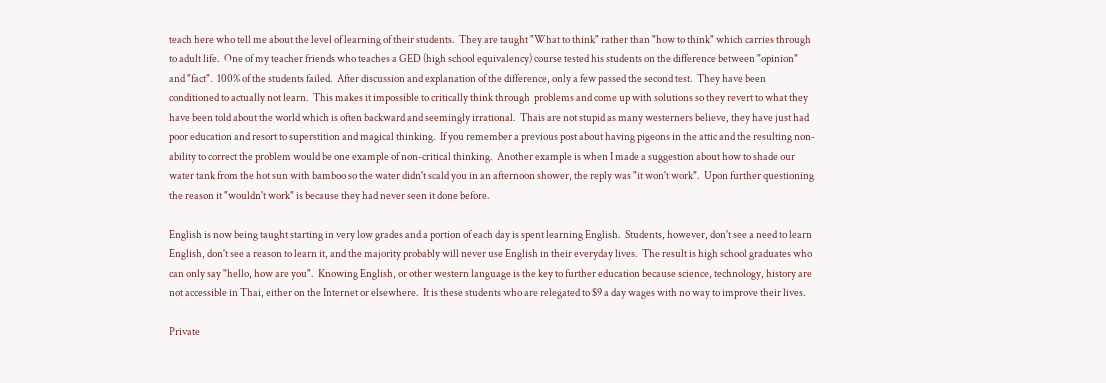teach here who tell me about the level of learning of their students.  They are taught "What to think" rather than "how to think" which carries through to adult life.  One of my teacher friends who teaches a GED (high school equivalency) course tested his students on the difference between "opinion" and "fact".  100% of the students failed.  After discussion and explanation of the difference, only a few passed the second test.  They have been conditioned to actually not learn.  This makes it impossible to critically think through  problems and come up with solutions so they revert to what they have been told about the world which is often backward and seemingly irrational.  Thais are not stupid as many westerners believe, they have just had poor education and resort to superstition and magical thinking.  If you remember a previous post about having pigeons in the attic and the resulting non-ability to correct the problem would be one example of non-critical thinking.  Another example is when I made a suggestion about how to shade our water tank from the hot sun with bamboo so the water didn't scald you in an afternoon shower, the reply was "it won't work".  Upon further questioning the reason it "wouldn't work" is because they had never seen it done before.

English is now being taught starting in very low grades and a portion of each day is spent learning English.  Students, however, don't see a need to learn English, don't see a reason to learn it, and the majority probably will never use English in their everyday lives.  The result is high school graduates who can only say "hello, how are you".  Knowing English, or other western language is the key to further education because science, technology, history are not accessible in Thai, either on the Internet or elsewhere.  It is these students who are relegated to $9 a day wages with no way to improve their lives.

Private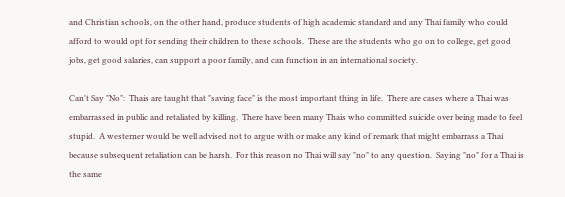and Christian schools, on the other hand, produce students of high academic standard and any Thai family who could afford to would opt for sending their children to these schools.  These are the students who go on to college, get good jobs, get good salaries, can support a poor family, and can function in an international society.

Can't Say "No":  Thais are taught that "saving face" is the most important thing in life.  There are cases where a Thai was embarrassed in public and retaliated by killing.  There have been many Thais who committed suicide over being made to feel stupid.  A westerner would be well advised not to argue with or make any kind of remark that might embarrass a Thai because subsequent retaliation can be harsh.  For this reason no Thai will say "no" to any question.  Saying "no" for a Thai is the same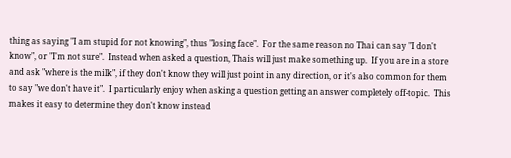thing as saying "I am stupid for not knowing", thus "losing face".  For the same reason no Thai can say "I don't know", or "I'm not sure".  Instead when asked a question, Thais will just make something up.  If you are in a store and ask "where is the milk", if they don't know they will just point in any direction, or it's also common for them to say "we don't have it".  I particularly enjoy when asking a question getting an answer completely off-topic.  This makes it easy to determine they don't know instead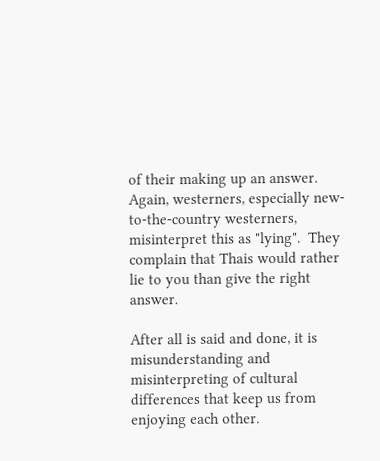of their making up an answer.  Again, westerners, especially new-to-the-country westerners, misinterpret this as "lying".  They complain that Thais would rather lie to you than give the right answer.

After all is said and done, it is misunderstanding and misinterpreting of cultural differences that keep us from enjoying each other.